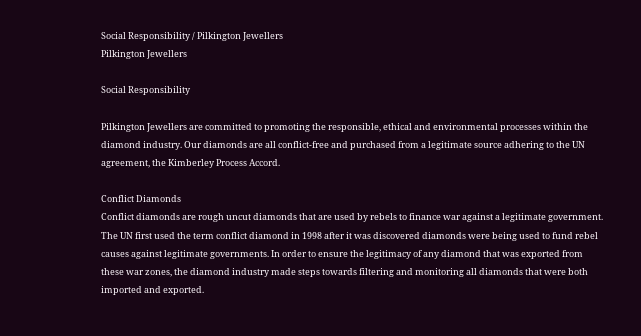Social Responsibility / Pilkington Jewellers
Pilkington Jewellers

Social Responsibility

Pilkington Jewellers are committed to promoting the responsible, ethical and environmental processes within the diamond industry. Our diamonds are all conflict-free and purchased from a legitimate source adhering to the UN agreement, the Kimberley Process Accord.

Conflict Diamonds
Conflict diamonds are rough uncut diamonds that are used by rebels to finance war against a legitimate government. The UN first used the term conflict diamond in 1998 after it was discovered diamonds were being used to fund rebel causes against legitimate governments. In order to ensure the legitimacy of any diamond that was exported from these war zones, the diamond industry made steps towards filtering and monitoring all diamonds that were both imported and exported.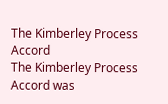The Kimberley Process Accord
The Kimberley Process Accord was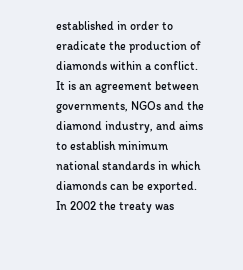established in order to eradicate the production of diamonds within a conflict. It is an agreement between governments, NGOs and the diamond industry, and aims to establish minimum national standards in which diamonds can be exported. In 2002 the treaty was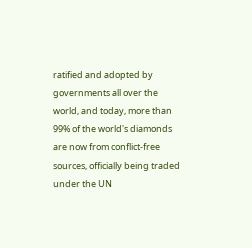ratified and adopted by governments all over the world, and today, more than 99% of the world's diamonds are now from conflict-free sources, officially being traded under the UN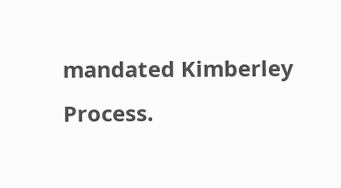mandated Kimberley Process.